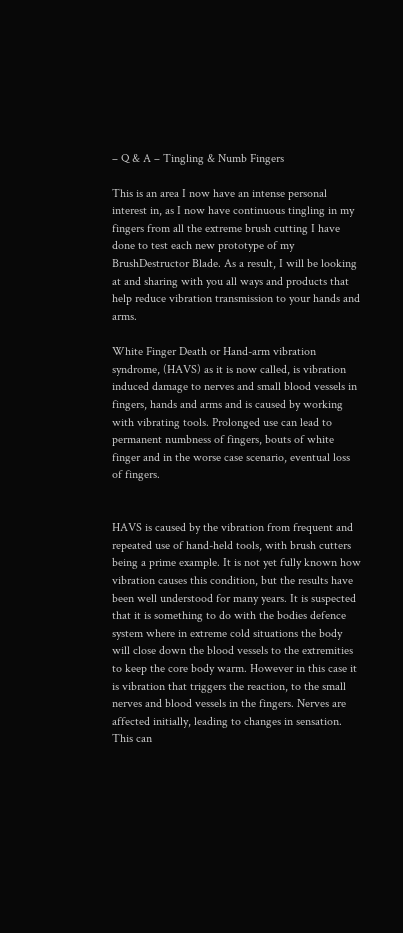– Q & A – Tingling & Numb Fingers

This is an area I now have an intense personal interest in, as I now have continuous tingling in my fingers from all the extreme brush cutting I have done to test each new prototype of my BrushDestructor Blade. As a result, I will be looking at and sharing with you all ways and products that help reduce vibration transmission to your hands and arms.

White Finger Death or Hand-arm vibration syndrome, (HAVS) as it is now called, is vibration induced damage to nerves and small blood vessels in fingers, hands and arms and is caused by working with vibrating tools. Prolonged use can lead to permanent numbness of fingers, bouts of white finger and in the worse case scenario, eventual loss of fingers.


HAVS is caused by the vibration from frequent and repeated use of hand-held tools, with brush cutters being a prime example. It is not yet fully known how vibration causes this condition, but the results have been well understood for many years. It is suspected that it is something to do with the bodies defence system where in extreme cold situations the body will close down the blood vessels to the extremities to keep the core body warm. However in this case it is vibration that triggers the reaction, to the small nerves and blood vessels in the fingers. Nerves are affected initially, leading to changes in sensation. This can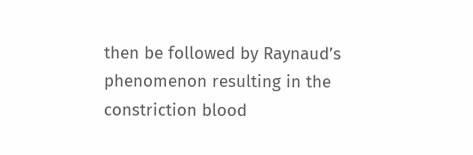then be followed by Raynaud’s phenomenon resulting in the constriction blood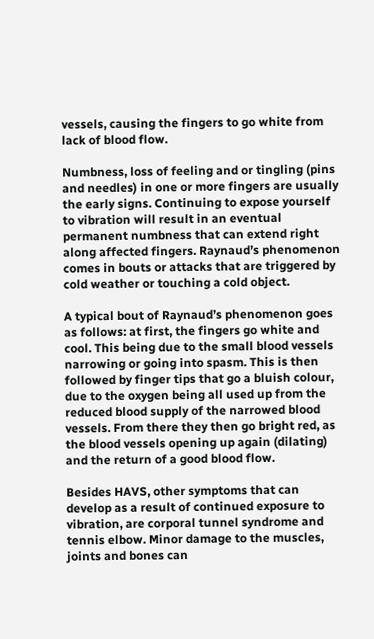vessels, causing the fingers to go white from lack of blood flow.

Numbness, loss of feeling and or tingling (pins and needles) in one or more fingers are usually the early signs. Continuing to expose yourself to vibration will result in an eventual permanent numbness that can extend right along affected fingers. Raynaud’s phenomenon comes in bouts or attacks that are triggered by cold weather or touching a cold object.

A typical bout of Raynaud’s phenomenon goes as follows: at first, the fingers go white and cool. This being due to the small blood vessels narrowing or going into spasm. This is then followed by finger tips that go a bluish colour, due to the oxygen being all used up from the reduced blood supply of the narrowed blood vessels. From there they then go bright red, as the blood vessels opening up again (dilating) and the return of a good blood flow.

Besides HAVS, other symptoms that can develop as a result of continued exposure to vibration, are corporal tunnel syndrome and tennis elbow. Minor damage to the muscles, joints and bones can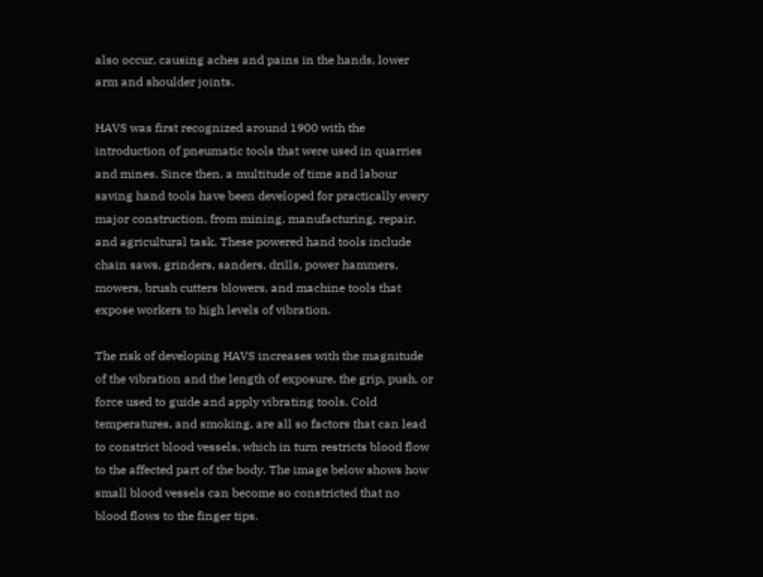also occur, causing aches and pains in the hands, lower arm and shoulder joints.

HAVS was first recognized around 1900 with the introduction of pneumatic tools that were used in quarries and mines. Since then, a multitude of time and labour saving hand tools have been developed for practically every major construction, from mining, manufacturing, repair, and agricultural task. These powered hand tools include chain saws, grinders, sanders, drills, power hammers, mowers, brush cutters blowers, and machine tools that expose workers to high levels of vibration.

The risk of developing HAVS increases with the magnitude of the vibration and the length of exposure, the grip, push, or force used to guide and apply vibrating tools. Cold temperatures, and smoking, are all so factors that can lead to constrict blood vessels, which in turn restricts blood flow to the affected part of the body. The image below shows how small blood vessels can become so constricted that no blood flows to the finger tips.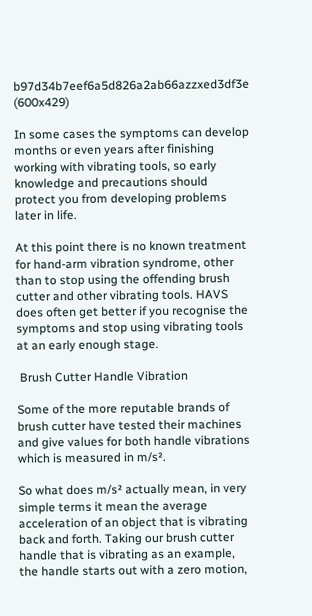b97d34b7eef6a5d826a2ab66azzxed3df3e (600x429)

In some cases the symptoms can develop months or even years after finishing working with vibrating tools, so early knowledge and precautions should protect you from developing problems later in life.

At this point there is no known treatment for hand-arm vibration syndrome, other than to stop using the offending brush cutter and other vibrating tools. HAVS does often get better if you recognise the symptoms and stop using vibrating tools at an early enough stage.

 Brush Cutter Handle Vibration

Some of the more reputable brands of brush cutter have tested their machines and give values for both handle vibrations which is measured in m/s².

So what does m/s² actually mean, in very simple terms it mean the average acceleration of an object that is vibrating back and forth. Taking our brush cutter handle that is vibrating as an example, the handle starts out with a zero motion,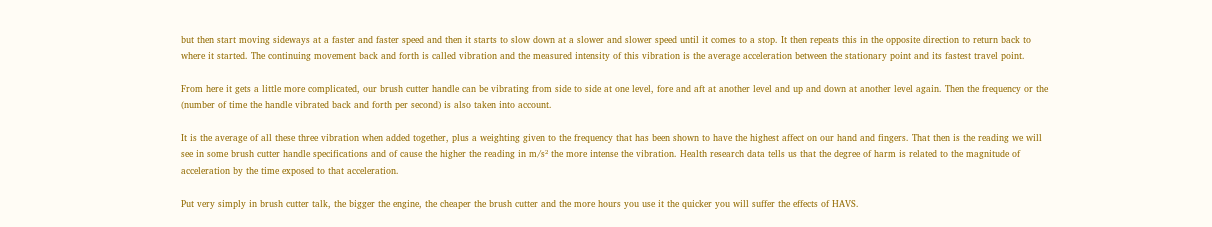but then start moving sideways at a faster and faster speed and then it starts to slow down at a slower and slower speed until it comes to a stop. It then repeats this in the opposite direction to return back to where it started. The continuing movement back and forth is called vibration and the measured intensity of this vibration is the average acceleration between the stationary point and its fastest travel point.

From here it gets a little more complicated, our brush cutter handle can be vibrating from side to side at one level, fore and aft at another level and up and down at another level again. Then the frequency or the (number of time the handle vibrated back and forth per second) is also taken into account.

It is the average of all these three vibration when added together, plus a weighting given to the frequency that has been shown to have the highest affect on our hand and fingers. That then is the reading we will see in some brush cutter handle specifications and of cause the higher the reading in m/s² the more intense the vibration. Health research data tells us that the degree of harm is related to the magnitude of acceleration by the time exposed to that acceleration.

Put very simply in brush cutter talk, the bigger the engine, the cheaper the brush cutter and the more hours you use it the quicker you will suffer the effects of HAVS.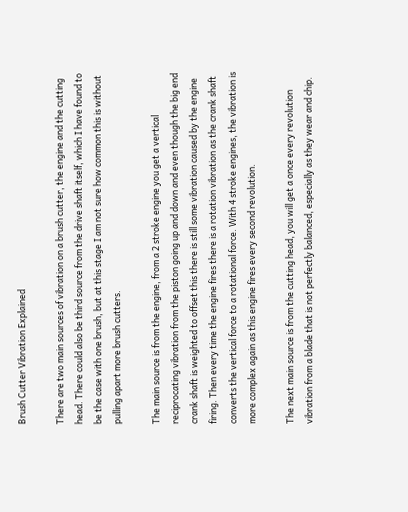Brush Cutter Vibration Explained

There are two main sources of vibration on a brush cutter, the engine and the cutting head. There could also be third source from the drive shaft itself, which I have found to be the case with one brush, but at this stage I am not sure how common this is without pulling apart more brush cutters.

The main source is from the engine, from a 2 stroke engine you get a vertical reciprocating vibration from the piston going up and down and even though the big end crank shaft is weighted to offset this there is still some vibration caused by the engine firing. Then every time the engine fires there is a rotation vibration as the crank shaft converts the vertical force to a rotational force. With 4 stroke engines, the vibration is more complex again as this engine fires every second revolution.

The next main source is from the cutting head, you will get a once every revolution vibration from a blade that is not perfectly balanced, especially as they wear and chip.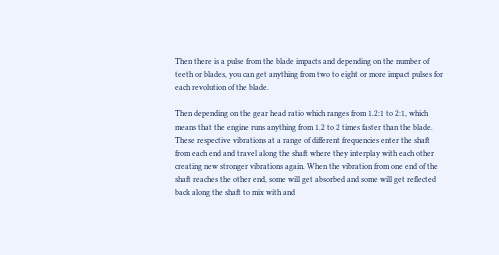Then there is a pulse from the blade impacts and depending on the number of teeth or blades, you can get anything from two to eight or more impact pulses for each revolution of the blade.

Then depending on the gear head ratio which ranges from 1.2:1 to 2:1, which means that the engine runs anything from 1.2 to 2 times faster than the blade. These respective vibrations at a range of different frequencies enter the shaft from each end and travel along the shaft where they interplay with each other creating new stronger vibrations again. When the vibration from one end of the shaft reaches the other end, some will get absorbed and some will get reflected back along the shaft to mix with and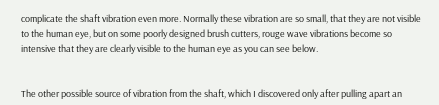complicate the shaft vibration even more. Normally these vibration are so small, that they are not visible to the human eye, but on some poorly designed brush cutters, rouge wave vibrations become so intensive that they are clearly visible to the human eye as you can see below.


The other possible source of vibration from the shaft, which I discovered only after pulling apart an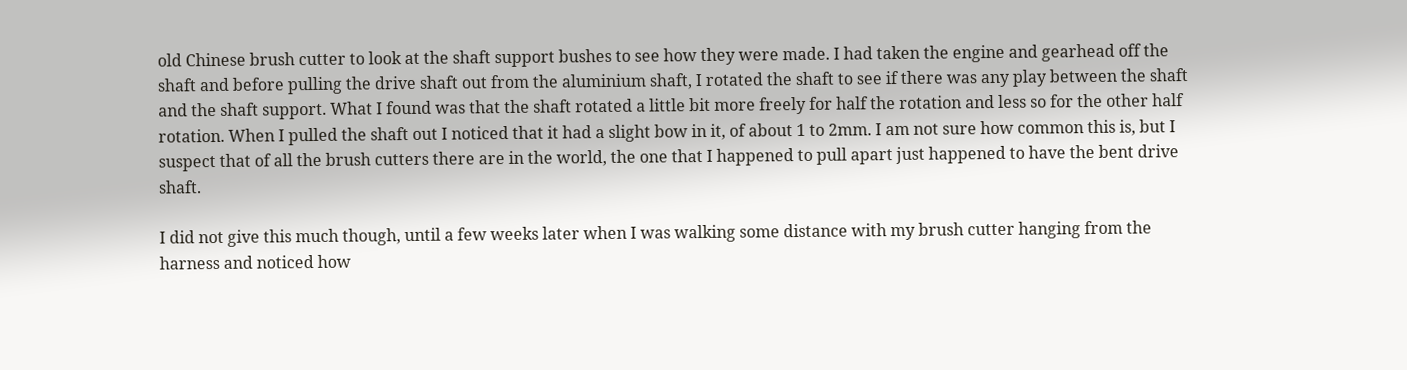old Chinese brush cutter to look at the shaft support bushes to see how they were made. I had taken the engine and gearhead off the shaft and before pulling the drive shaft out from the aluminium shaft, I rotated the shaft to see if there was any play between the shaft and the shaft support. What I found was that the shaft rotated a little bit more freely for half the rotation and less so for the other half rotation. When I pulled the shaft out I noticed that it had a slight bow in it, of about 1 to 2mm. I am not sure how common this is, but I suspect that of all the brush cutters there are in the world, the one that I happened to pull apart just happened to have the bent drive shaft.

I did not give this much though, until a few weeks later when I was walking some distance with my brush cutter hanging from the harness and noticed how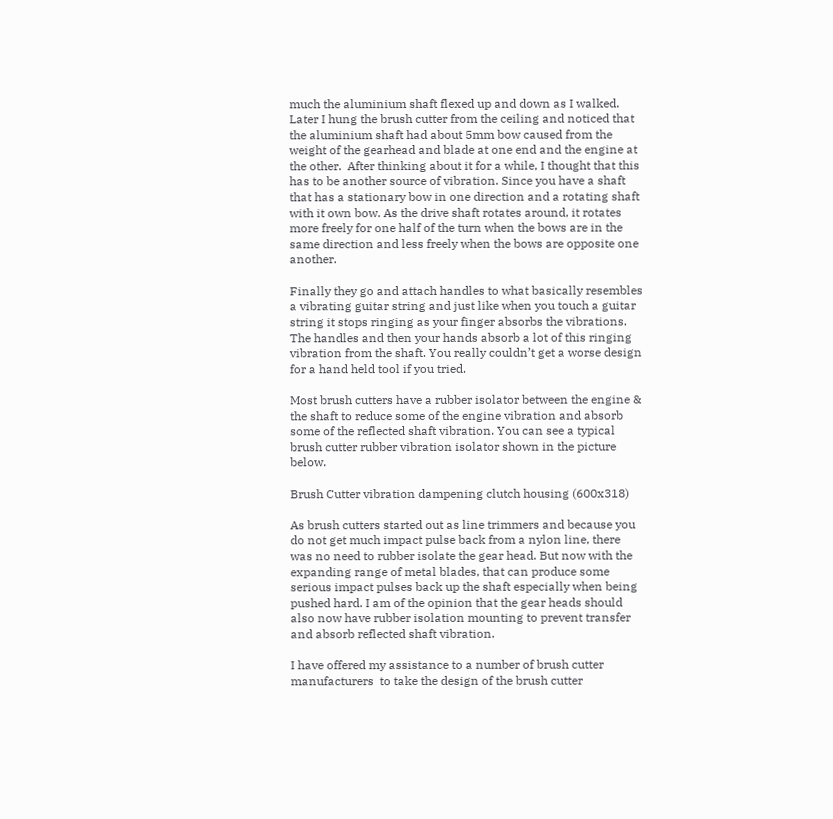much the aluminium shaft flexed up and down as I walked. Later I hung the brush cutter from the ceiling and noticed that the aluminium shaft had about 5mm bow caused from the weight of the gearhead and blade at one end and the engine at the other.  After thinking about it for a while, I thought that this has to be another source of vibration. Since you have a shaft that has a stationary bow in one direction and a rotating shaft with it own bow. As the drive shaft rotates around, it rotates more freely for one half of the turn when the bows are in the same direction and less freely when the bows are opposite one another.

Finally they go and attach handles to what basically resembles a vibrating guitar string and just like when you touch a guitar string it stops ringing as your finger absorbs the vibrations. The handles and then your hands absorb a lot of this ringing vibration from the shaft. You really couldn’t get a worse design for a hand held tool if you tried.

Most brush cutters have a rubber isolator between the engine & the shaft to reduce some of the engine vibration and absorb some of the reflected shaft vibration. You can see a typical brush cutter rubber vibration isolator shown in the picture below.

Brush Cutter vibration dampening clutch housing (600x318)

As brush cutters started out as line trimmers and because you do not get much impact pulse back from a nylon line, there was no need to rubber isolate the gear head. But now with the expanding range of metal blades, that can produce some serious impact pulses back up the shaft especially when being pushed hard. I am of the opinion that the gear heads should also now have rubber isolation mounting to prevent transfer and absorb reflected shaft vibration.

I have offered my assistance to a number of brush cutter manufacturers  to take the design of the brush cutter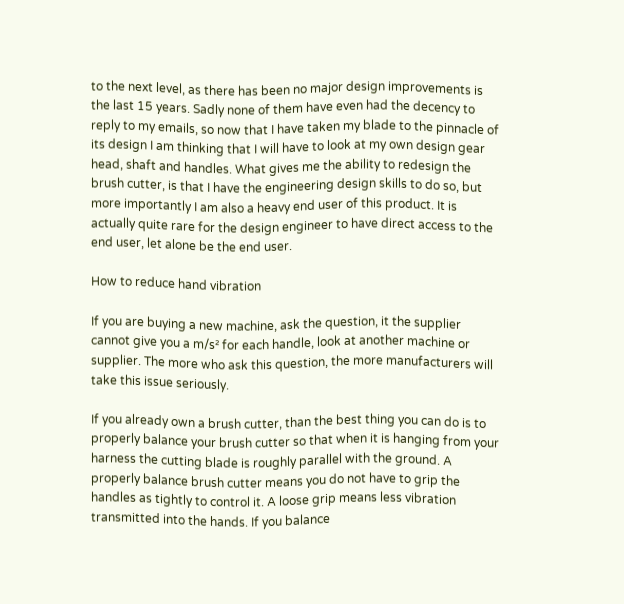to the next level, as there has been no major design improvements is the last 15 years. Sadly none of them have even had the decency to reply to my emails, so now that I have taken my blade to the pinnacle of its design I am thinking that I will have to look at my own design gear head, shaft and handles. What gives me the ability to redesign the brush cutter, is that I have the engineering design skills to do so, but more importantly I am also a heavy end user of this product. It is actually quite rare for the design engineer to have direct access to the end user, let alone be the end user.

How to reduce hand vibration

If you are buying a new machine, ask the question, it the supplier cannot give you a m/s² for each handle, look at another machine or supplier. The more who ask this question, the more manufacturers will take this issue seriously.

If you already own a brush cutter, than the best thing you can do is to properly balance your brush cutter so that when it is hanging from your harness the cutting blade is roughly parallel with the ground. A properly balance brush cutter means you do not have to grip the handles as tightly to control it. A loose grip means less vibration transmitted into the hands. If you balance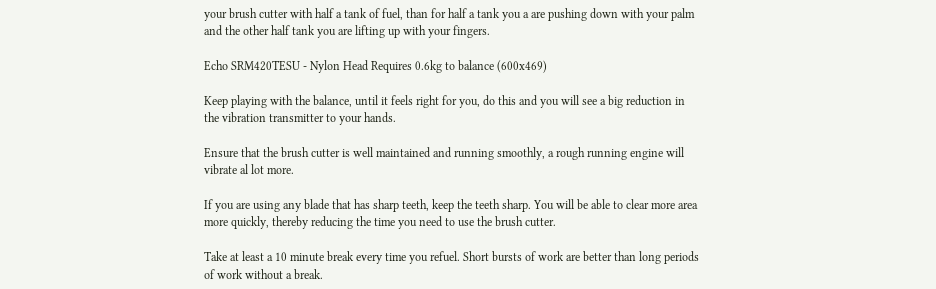your brush cutter with half a tank of fuel, than for half a tank you a are pushing down with your palm and the other half tank you are lifting up with your fingers.

Echo SRM420TESU - Nylon Head Requires 0.6kg to balance (600x469)

Keep playing with the balance, until it feels right for you, do this and you will see a big reduction in the vibration transmitter to your hands.

Ensure that the brush cutter is well maintained and running smoothly, a rough running engine will vibrate al lot more.

If you are using any blade that has sharp teeth, keep the teeth sharp. You will be able to clear more area more quickly, thereby reducing the time you need to use the brush cutter.

Take at least a 10 minute break every time you refuel. Short bursts of work are better than long periods of work without a break.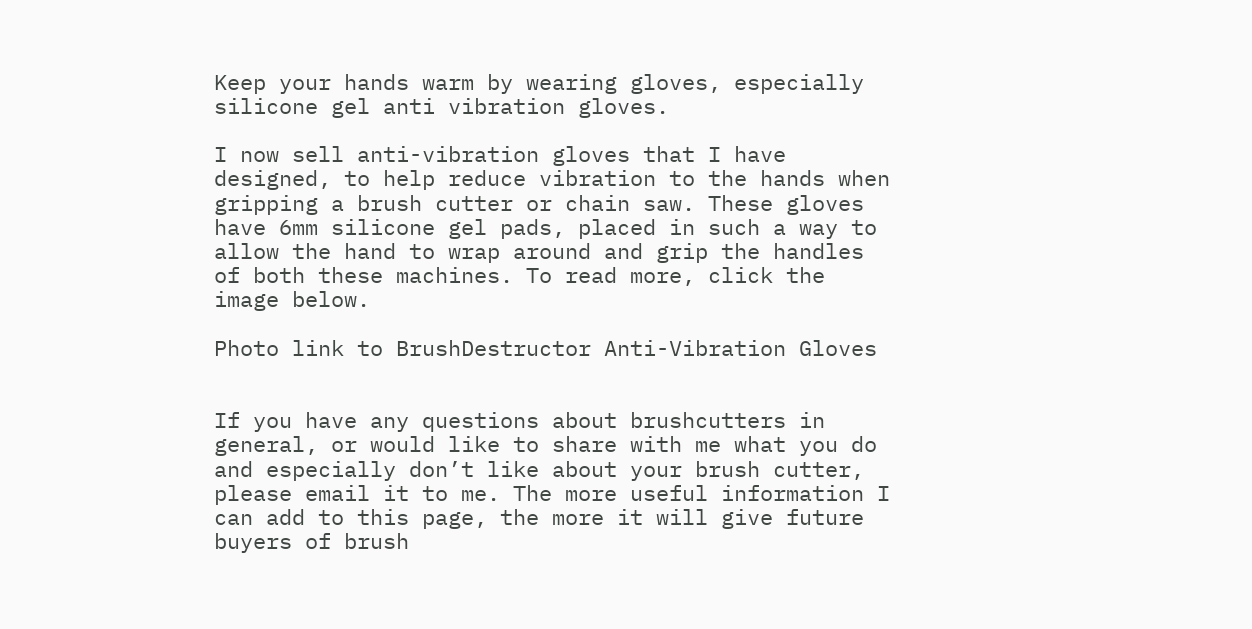Keep your hands warm by wearing gloves, especially silicone gel anti vibration gloves.

I now sell anti-vibration gloves that I have designed, to help reduce vibration to the hands when gripping a brush cutter or chain saw. These gloves have 6mm silicone gel pads, placed in such a way to allow the hand to wrap around and grip the handles of both these machines. To read more, click the image below.

Photo link to BrushDestructor Anti-Vibration Gloves


If you have any questions about brushcutters in general, or would like to share with me what you do and especially don’t like about your brush cutter, please email it to me. The more useful information I can add to this page, the more it will give future buyers of brush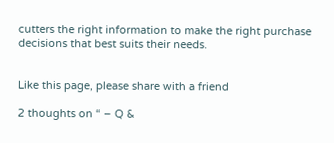cutters the right information to make the right purchase decisions that best suits their needs.


Like this page, please share with a friend

2 thoughts on “ – Q &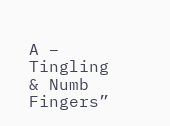A – Tingling & Numb Fingers”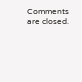Comments are closed.